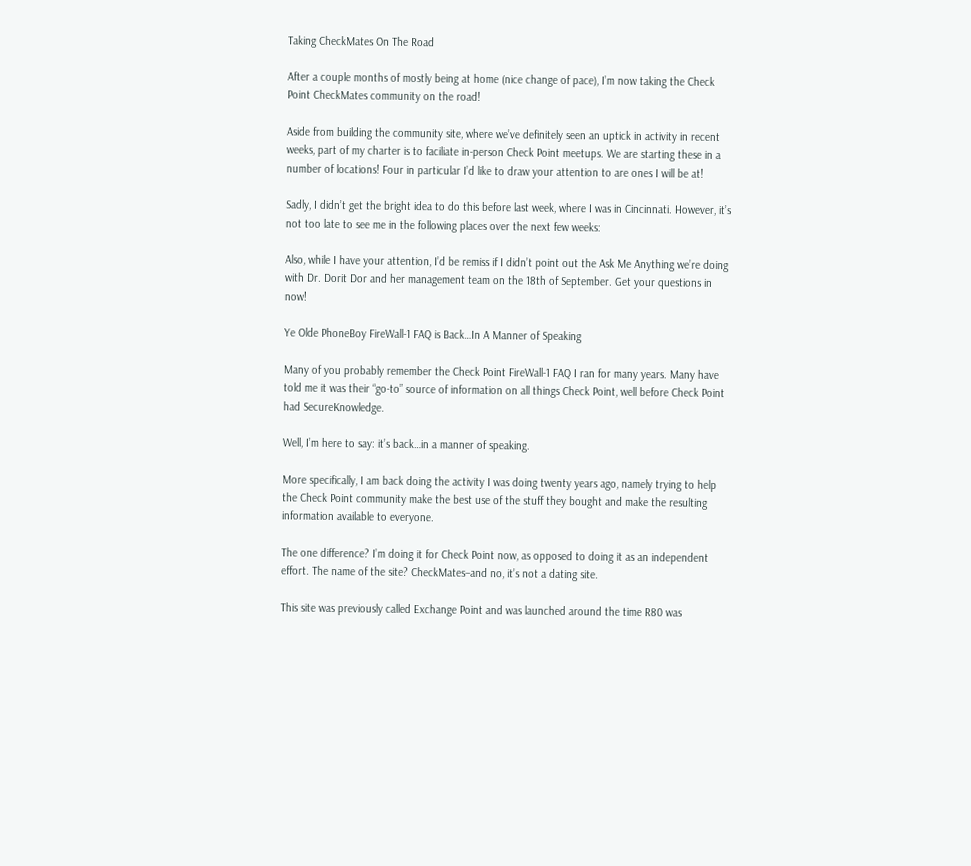Taking CheckMates On The Road

After a couple months of mostly being at home (nice change of pace), I’m now taking the Check Point CheckMates community on the road!

Aside from building the community site, where we’ve definitely seen an uptick in activity in recent weeks, part of my charter is to faciliate in-person Check Point meetups. We are starting these in a number of locations! Four in particular I’d like to draw your attention to are ones I will be at!

Sadly, I didn’t get the bright idea to do this before last week, where I was in Cincinnati. However, it’s not too late to see me in the following places over the next few weeks:

Also, while I have your attention, I’d be remiss if I didn’t point out the Ask Me Anything we’re doing with Dr. Dorit Dor and her management team on the 18th of September. Get your questions in now!

Ye Olde PhoneBoy FireWall-1 FAQ is Back…In A Manner of Speaking

Many of you probably remember the Check Point FireWall-1 FAQ I ran for many years. Many have told me it was their “go-to” source of information on all things Check Point, well before Check Point had SecureKnowledge.

Well, I’m here to say: it’s back…in a manner of speaking.

More specifically, I am back doing the activity I was doing twenty years ago, namely trying to help the Check Point community make the best use of the stuff they bought and make the resulting information available to everyone.

The one difference? I’m doing it for Check Point now, as opposed to doing it as an independent effort. The name of the site? CheckMates–and no, it’s not a dating site.

This site was previously called Exchange Point and was launched around the time R80 was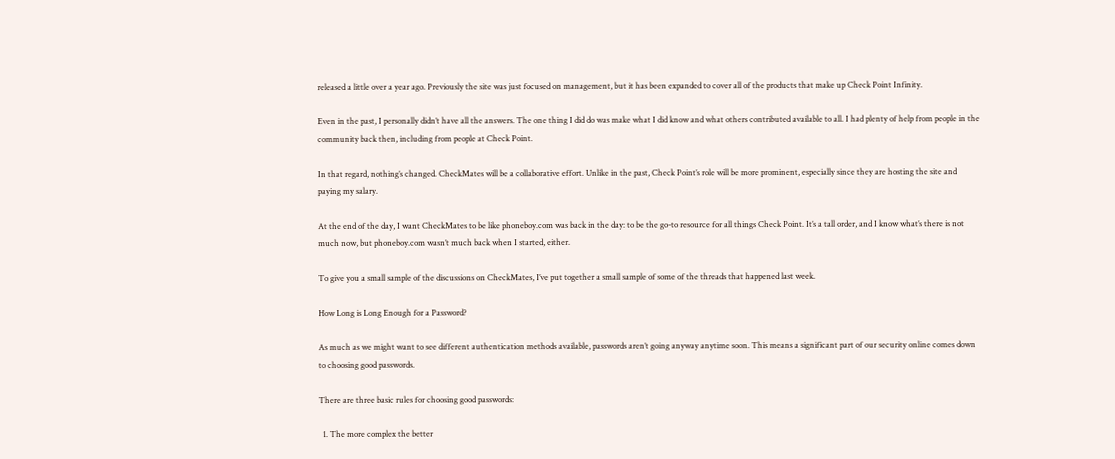released a little over a year ago. Previously the site was just focused on management, but it has been expanded to cover all of the products that make up Check Point Infinity.

Even in the past, I personally didn’t have all the answers. The one thing I did do was make what I did know and what others contributed available to all. I had plenty of help from people in the community back then, including from people at Check Point.

In that regard, nothing’s changed. CheckMates will be a collaborative effort. Unlike in the past, Check Point’s role will be more prominent, especially since they are hosting the site and paying my salary.

At the end of the day, I want CheckMates to be like phoneboy.com was back in the day: to be the go-to resource for all things Check Point. It’s a tall order, and I know what’s there is not much now, but phoneboy.com wasn’t much back when I started, either.

To give you a small sample of the discussions on CheckMates, I’ve put together a small sample of some of the threads that happened last week.

How Long is Long Enough for a Password?

As much as we might want to see different authentication methods available, passwords aren’t going anyway anytime soon. This means a significant part of our security online comes down to choosing good passwords.

There are three basic rules for choosing good passwords:

  1. The more complex the better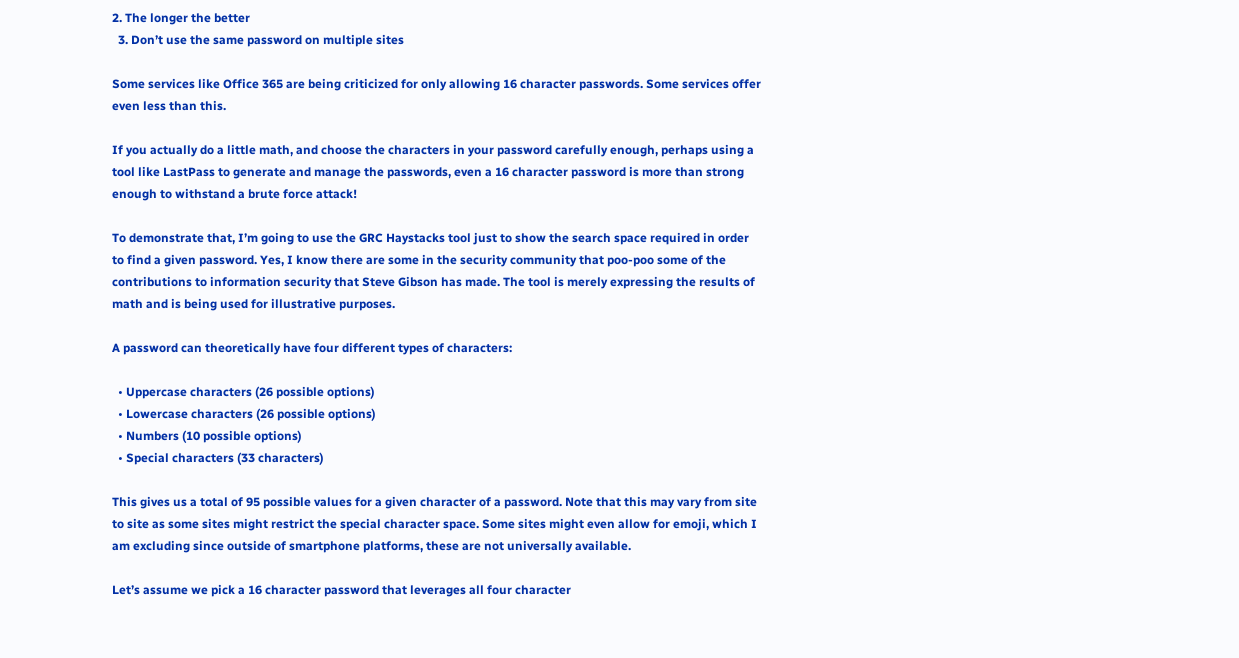2. The longer the better
  3. Don’t use the same password on multiple sites

Some services like Office 365 are being criticized for only allowing 16 character passwords. Some services offer even less than this.

If you actually do a little math, and choose the characters in your password carefully enough, perhaps using a tool like LastPass to generate and manage the passwords, even a 16 character password is more than strong enough to withstand a brute force attack!

To demonstrate that, I’m going to use the GRC Haystacks tool just to show the search space required in order to find a given password. Yes, I know there are some in the security community that poo-poo some of the contributions to information security that Steve Gibson has made. The tool is merely expressing the results of math and is being used for illustrative purposes.

A password can theoretically have four different types of characters:

  • Uppercase characters (26 possible options)
  • Lowercase characters (26 possible options)
  • Numbers (10 possible options)
  • Special characters (33 characters)

This gives us a total of 95 possible values for a given character of a password. Note that this may vary from site to site as some sites might restrict the special character space. Some sites might even allow for emoji, which I am excluding since outside of smartphone platforms, these are not universally available.

Let’s assume we pick a 16 character password that leverages all four character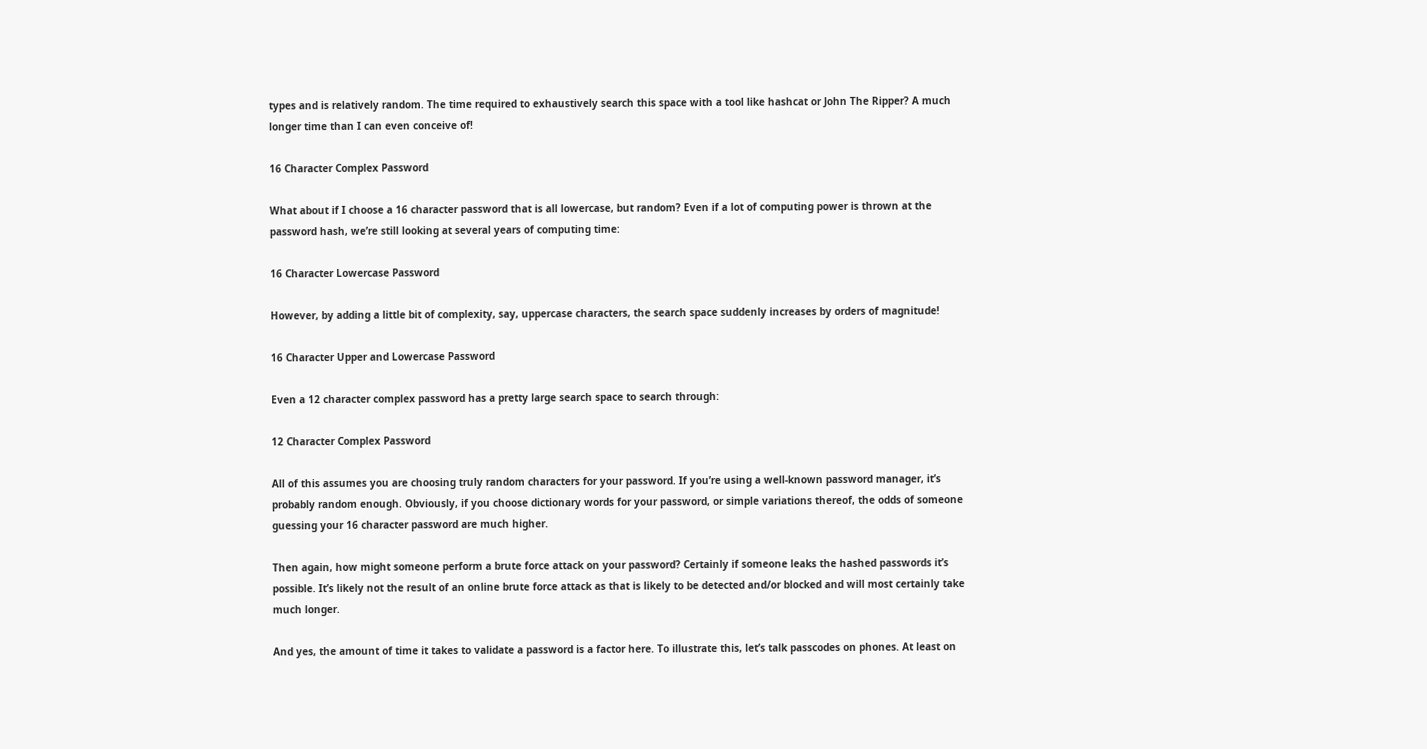types and is relatively random. The time required to exhaustively search this space with a tool like hashcat or John The Ripper? A much longer time than I can even conceive of!

16 Character Complex Password

What about if I choose a 16 character password that is all lowercase, but random? Even if a lot of computing power is thrown at the password hash, we’re still looking at several years of computing time:

16 Character Lowercase Password

However, by adding a little bit of complexity, say, uppercase characters, the search space suddenly increases by orders of magnitude!

16 Character Upper and Lowercase Password

Even a 12 character complex password has a pretty large search space to search through:

12 Character Complex Password

All of this assumes you are choosing truly random characters for your password. If you’re using a well-known password manager, it’s probably random enough. Obviously, if you choose dictionary words for your password, or simple variations thereof, the odds of someone guessing your 16 character password are much higher.

Then again, how might someone perform a brute force attack on your password? Certainly if someone leaks the hashed passwords it’s possible. It’s likely not the result of an online brute force attack as that is likely to be detected and/or blocked and will most certainly take much longer.

And yes, the amount of time it takes to validate a password is a factor here. To illustrate this, let’s talk passcodes on phones. At least on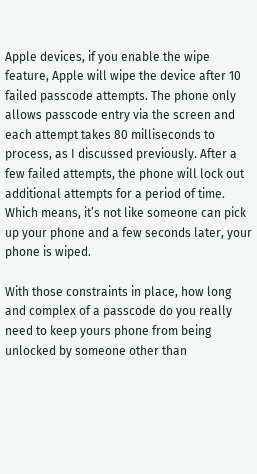Apple devices, if you enable the wipe feature, Apple will wipe the device after 10 failed passcode attempts. The phone only allows passcode entry via the screen and each attempt takes 80 milliseconds to process, as I discussed previously. After a few failed attempts, the phone will lock out additional attempts for a period of time. Which means, it’s not like someone can pick up your phone and a few seconds later, your phone is wiped.

With those constraints in place, how long and complex of a passcode do you really need to keep yours phone from being unlocked by someone other than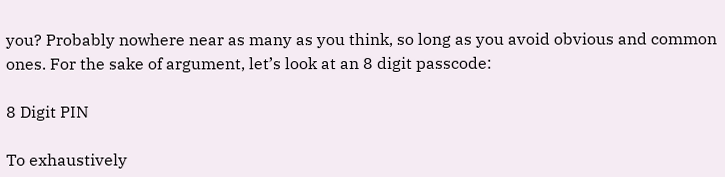you? Probably nowhere near as many as you think, so long as you avoid obvious and common ones. For the sake of argument, let’s look at an 8 digit passcode:

8 Digit PIN

To exhaustively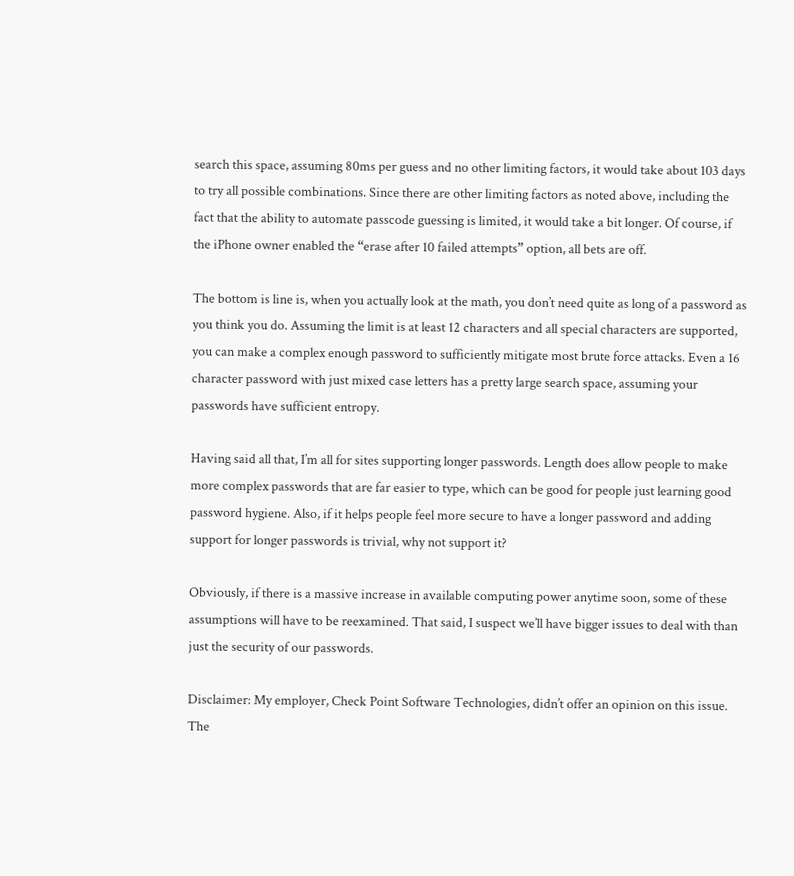search this space, assuming 80ms per guess and no other limiting factors, it would take about 103 days to try all possible combinations. Since there are other limiting factors as noted above, including the fact that the ability to automate passcode guessing is limited, it would take a bit longer. Of course, if the iPhone owner enabled the “erase after 10 failed attempts” option, all bets are off.

The bottom is line is, when you actually look at the math, you don’t need quite as long of a password as you think you do. Assuming the limit is at least 12 characters and all special characters are supported, you can make a complex enough password to sufficiently mitigate most brute force attacks. Even a 16 character password with just mixed case letters has a pretty large search space, assuming your passwords have sufficient entropy.

Having said all that, I’m all for sites supporting longer passwords. Length does allow people to make more complex passwords that are far easier to type, which can be good for people just learning good password hygiene. Also, if it helps people feel more secure to have a longer password and adding support for longer passwords is trivial, why not support it?

Obviously, if there is a massive increase in available computing power anytime soon, some of these assumptions will have to be reexamined. That said, I suspect we’ll have bigger issues to deal with than just the security of our passwords.

Disclaimer: My employer, Check Point Software Technologies, didn’t offer an opinion on this issue. The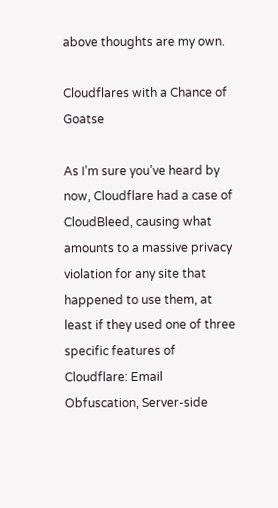above thoughts are my own.

Cloudflares with a Chance of Goatse

As I’m sure you’ve heard by now, Cloudflare had a case of CloudBleed, causing what amounts to a massive privacy violation for any site that happened to use them, at least if they used one of three specific features of Cloudflare: Email Obfuscation, Server-side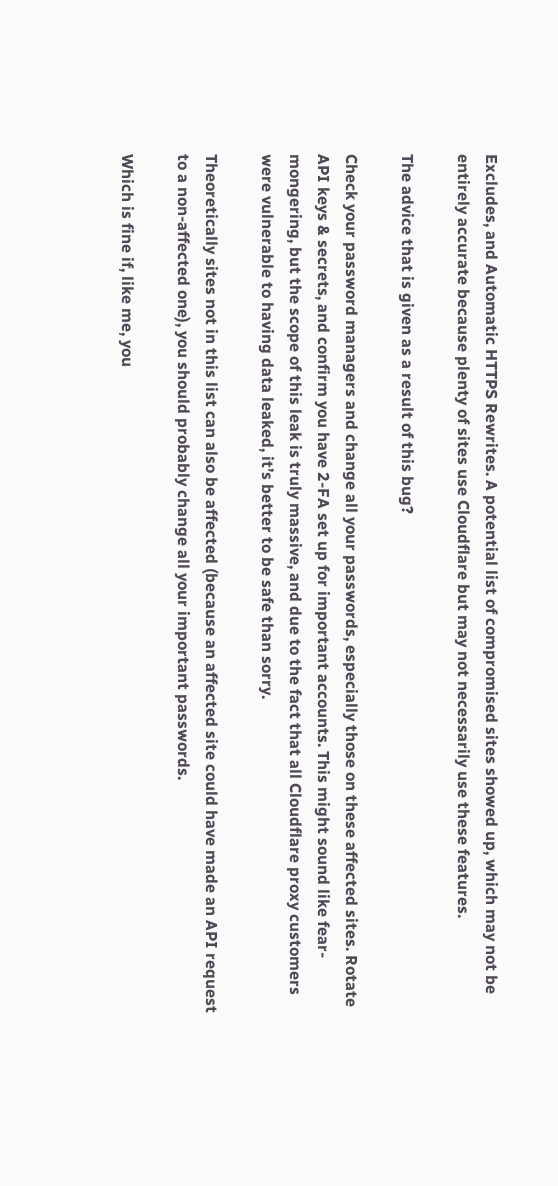Excludes, and Automatic HTTPS Rewrites. A potential list of compromised sites showed up, which may not be entirely accurate because plenty of sites use Cloudflare but may not necessarily use these features.

The advice that is given as a result of this bug?

Check your password managers and change all your passwords, especially those on these affected sites. Rotate API keys & secrets, and confirm you have 2-FA set up for important accounts. This might sound like fear-mongering, but the scope of this leak is truly massive, and due to the fact that all Cloudflare proxy customers were vulnerable to having data leaked, it’s better to be safe than sorry.

Theoretically sites not in this list can also be affected (because an affected site could have made an API request to a non-affected one), you should probably change all your important passwords.

Which is fine if, like me, you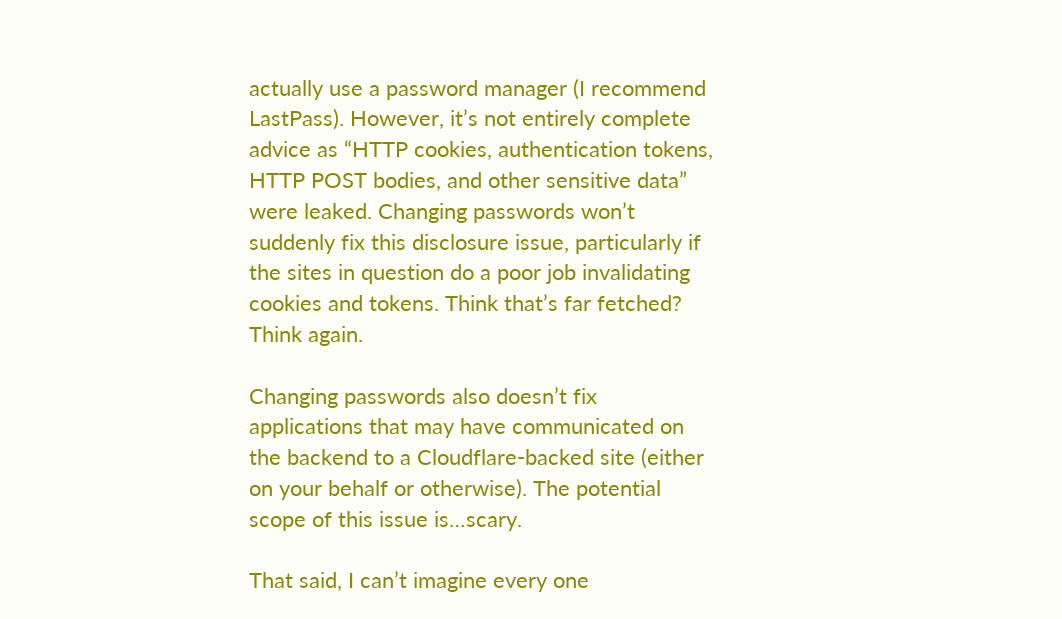actually use a password manager (I recommend LastPass). However, it’s not entirely complete advice as “HTTP cookies, authentication tokens, HTTP POST bodies, and other sensitive data” were leaked. Changing passwords won’t suddenly fix this disclosure issue, particularly if the sites in question do a poor job invalidating cookies and tokens. Think that’s far fetched? Think again.

Changing passwords also doesn’t fix applications that may have communicated on the backend to a Cloudflare-backed site (either on your behalf or otherwise). The potential scope of this issue is…scary.

That said, I can’t imagine every one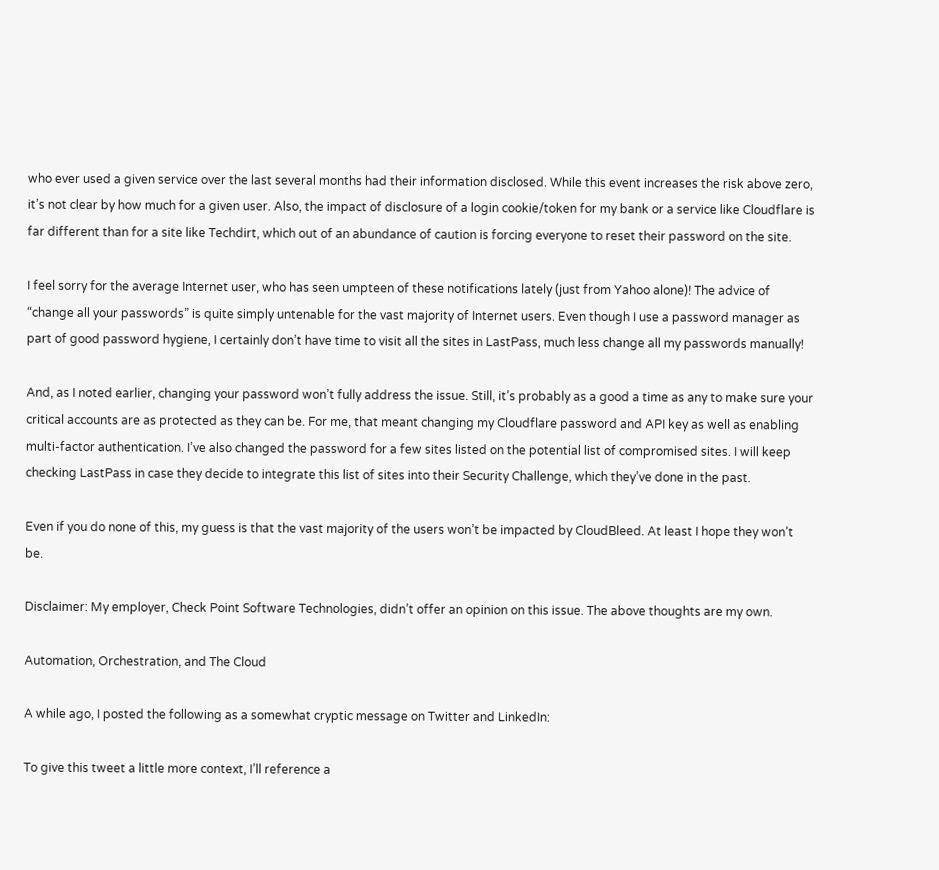who ever used a given service over the last several months had their information disclosed. While this event increases the risk above zero, it’s not clear by how much for a given user. Also, the impact of disclosure of a login cookie/token for my bank or a service like Cloudflare is far different than for a site like Techdirt, which out of an abundance of caution is forcing everyone to reset their password on the site.

I feel sorry for the average Internet user, who has seen umpteen of these notifications lately (just from Yahoo alone)! The advice of “change all your passwords” is quite simply untenable for the vast majority of Internet users. Even though I use a password manager as part of good password hygiene, I certainly don’t have time to visit all the sites in LastPass, much less change all my passwords manually!

And, as I noted earlier, changing your password won’t fully address the issue. Still, it’s probably as a good a time as any to make sure your critical accounts are as protected as they can be. For me, that meant changing my Cloudflare password and API key as well as enabling multi-factor authentication. I’ve also changed the password for a few sites listed on the potential list of compromised sites. I will keep checking LastPass in case they decide to integrate this list of sites into their Security Challenge, which they’ve done in the past.

Even if you do none of this, my guess is that the vast majority of the users won’t be impacted by CloudBleed. At least I hope they won’t be.

Disclaimer: My employer, Check Point Software Technologies, didn’t offer an opinion on this issue. The above thoughts are my own.

Automation, Orchestration, and The Cloud

A while ago, I posted the following as a somewhat cryptic message on Twitter and LinkedIn:

To give this tweet a little more context, I’ll reference a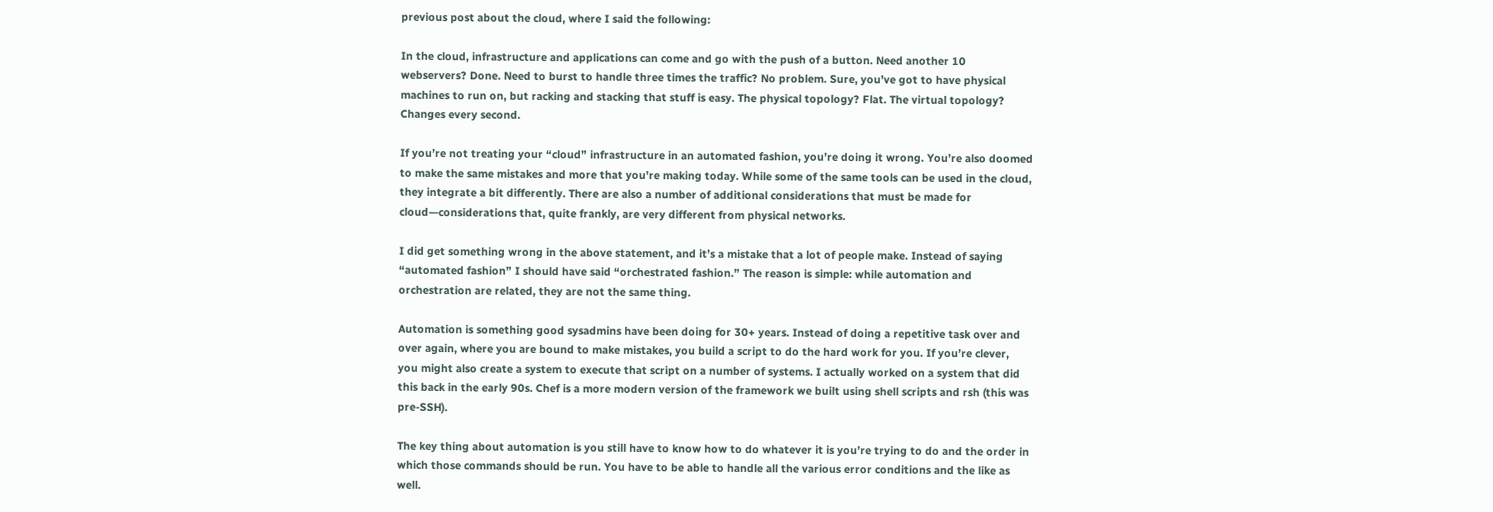previous post about the cloud, where I said the following:

In the cloud, infrastructure and applications can come and go with the push of a button. Need another 10 webservers? Done. Need to burst to handle three times the traffic? No problem. Sure, you’ve got to have physical machines to run on, but racking and stacking that stuff is easy. The physical topology? Flat. The virtual topology? Changes every second.

If you’re not treating your “cloud” infrastructure in an automated fashion, you’re doing it wrong. You’re also doomed to make the same mistakes and more that you’re making today. While some of the same tools can be used in the cloud, they integrate a bit differently. There are also a number of additional considerations that must be made for cloud—considerations that, quite frankly, are very different from physical networks.

I did get something wrong in the above statement, and it’s a mistake that a lot of people make. Instead of saying “automated fashion” I should have said “orchestrated fashion.” The reason is simple: while automation and orchestration are related, they are not the same thing.

Automation is something good sysadmins have been doing for 30+ years. Instead of doing a repetitive task over and over again, where you are bound to make mistakes, you build a script to do the hard work for you. If you’re clever, you might also create a system to execute that script on a number of systems. I actually worked on a system that did this back in the early 90s. Chef is a more modern version of the framework we built using shell scripts and rsh (this was pre-SSH).

The key thing about automation is you still have to know how to do whatever it is you’re trying to do and the order in which those commands should be run. You have to be able to handle all the various error conditions and the like as well.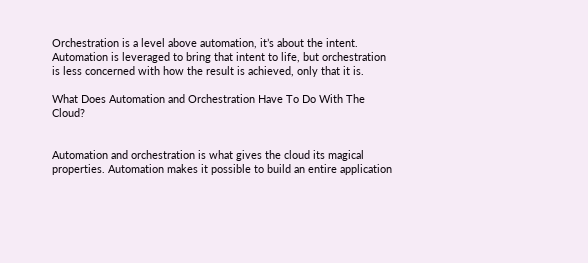Orchestration is a level above automation, it’s about the intent. Automation is leveraged to bring that intent to life, but orchestration is less concerned with how the result is achieved, only that it is.

What Does Automation and Orchestration Have To Do With The Cloud?


Automation and orchestration is what gives the cloud its magical properties. Automation makes it possible to build an entire application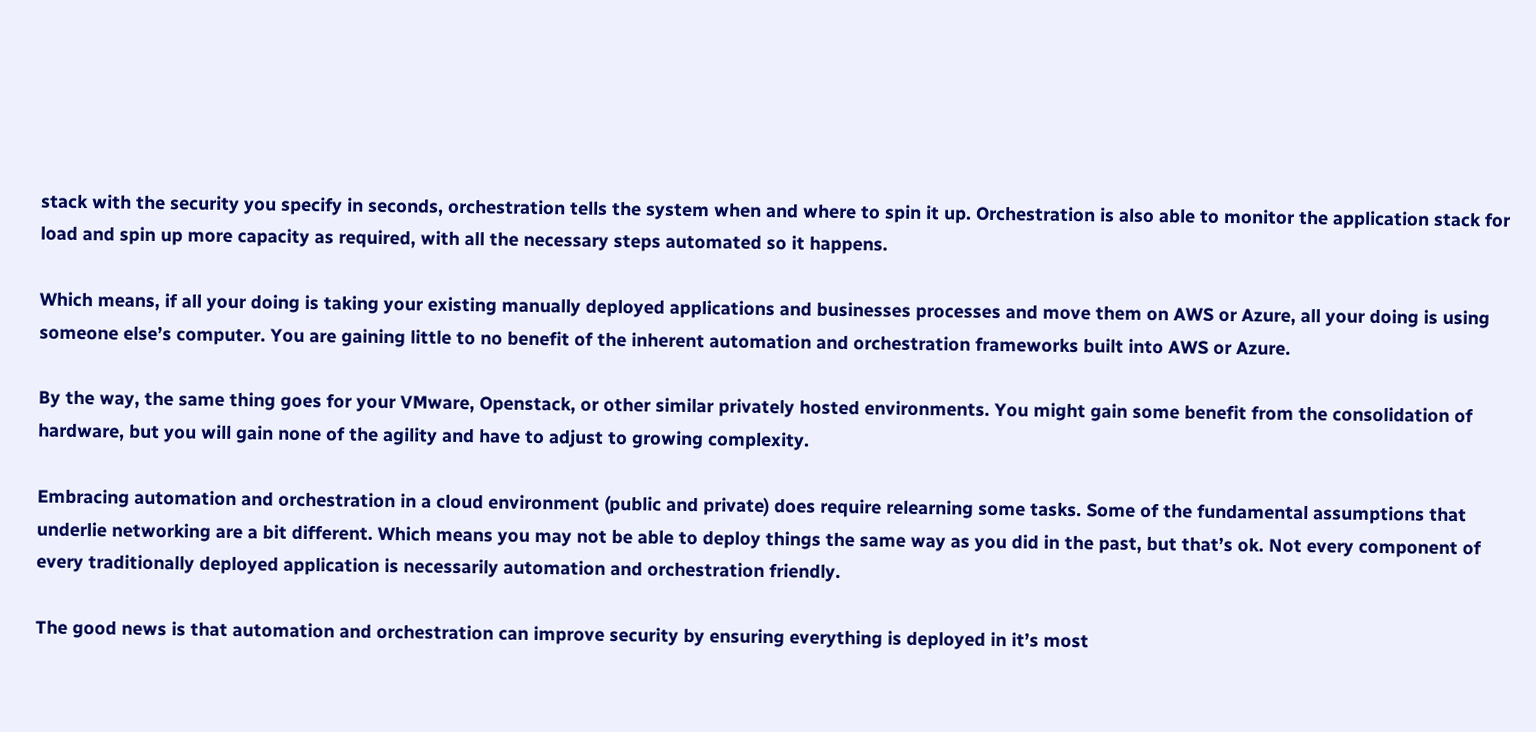stack with the security you specify in seconds, orchestration tells the system when and where to spin it up. Orchestration is also able to monitor the application stack for load and spin up more capacity as required, with all the necessary steps automated so it happens.

Which means, if all your doing is taking your existing manually deployed applications and businesses processes and move them on AWS or Azure, all your doing is using someone else’s computer. You are gaining little to no benefit of the inherent automation and orchestration frameworks built into AWS or Azure.

By the way, the same thing goes for your VMware, Openstack, or other similar privately hosted environments. You might gain some benefit from the consolidation of hardware, but you will gain none of the agility and have to adjust to growing complexity.

Embracing automation and orchestration in a cloud environment (public and private) does require relearning some tasks. Some of the fundamental assumptions that underlie networking are a bit different. Which means you may not be able to deploy things the same way as you did in the past, but that’s ok. Not every component of every traditionally deployed application is necessarily automation and orchestration friendly.

The good news is that automation and orchestration can improve security by ensuring everything is deployed in it’s most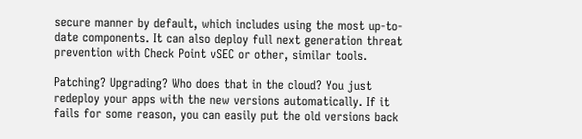secure manner by default, which includes using the most up-to-date components. It can also deploy full next generation threat prevention with Check Point vSEC or other, similar tools.

Patching? Upgrading? Who does that in the cloud? You just redeploy your apps with the new versions automatically. If it fails for some reason, you can easily put the old versions back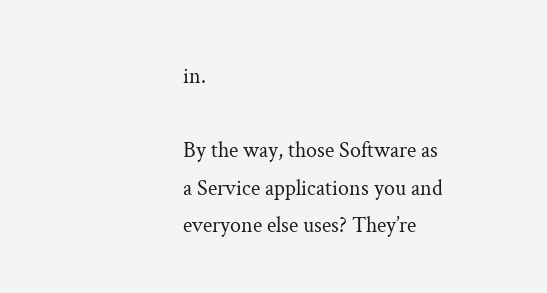in.

By the way, those Software as a Service applications you and everyone else uses? They’re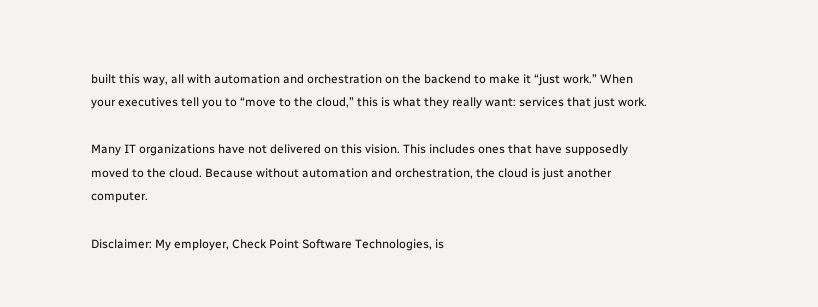built this way, all with automation and orchestration on the backend to make it “just work.” When your executives tell you to “move to the cloud,” this is what they really want: services that just work.

Many IT organizations have not delivered on this vision. This includes ones that have supposedly moved to the cloud. Because without automation and orchestration, the cloud is just another computer.

Disclaimer: My employer, Check Point Software Technologies, is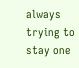always trying to stay one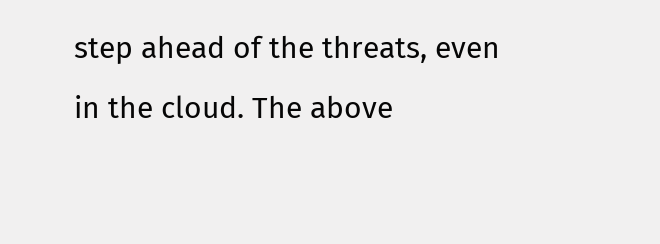step ahead of the threats, even in the cloud. The above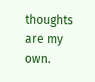thoughts are my own.